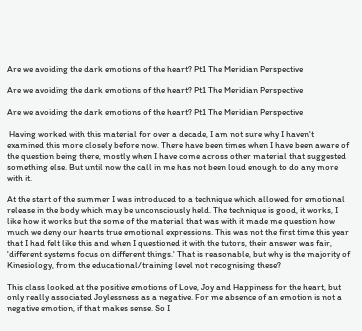Are we avoiding the dark emotions of the heart? Pt1 The Meridian Perspective

Are we avoiding the dark emotions of the heart? Pt1 The Meridian Perspective

Are we avoiding the dark emotions of the heart? Pt1 The Meridian Perspective

 Having worked with this material for over a decade, I am not sure why I haven't examined this more closely before now. There have been times when I have been aware of the question being there, mostly when I have come across other material that suggested something else. But until now the call in me has not been loud enough to do any more with it.

At the start of the summer I was introduced to a technique which allowed for emotional release in the body which may be unconsciously held. The technique is good, it works, I like how it works but the some of the material that was with it made me question how much we deny our hearts true emotional expressions. This was not the first time this year that I had felt like this and when I questioned it with the tutors, their answer was fair, 'different systems focus on different things.' That is reasonable, but why is the majority of Kinesiology, from the educational/training level not recognising these?

This class looked at the positive emotions of Love, Joy and Happiness for the heart, but only really associated Joylessness as a negative. For me absence of an emotion is not a negative emotion, if that makes sense. So I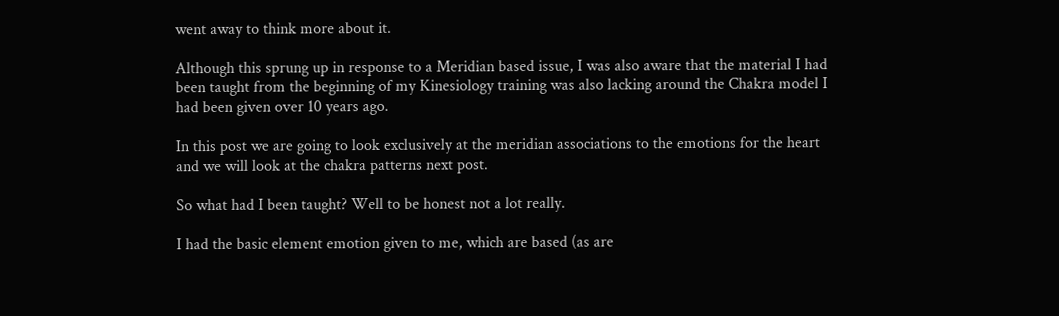went away to think more about it.

Although this sprung up in response to a Meridian based issue, I was also aware that the material I had been taught from the beginning of my Kinesiology training was also lacking around the Chakra model I had been given over 10 years ago.

In this post we are going to look exclusively at the meridian associations to the emotions for the heart and we will look at the chakra patterns next post.

So what had I been taught? Well to be honest not a lot really.

I had the basic element emotion given to me, which are based (as are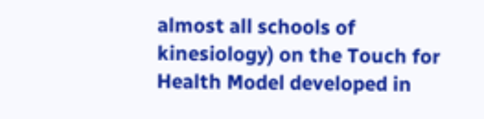almost all schools of kinesiology) on the Touch for Health Model developed in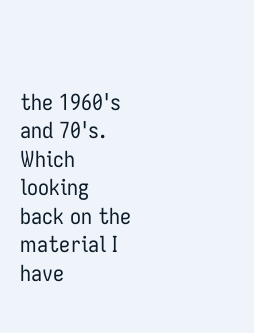the 1960's and 70's. Which looking back on the material I have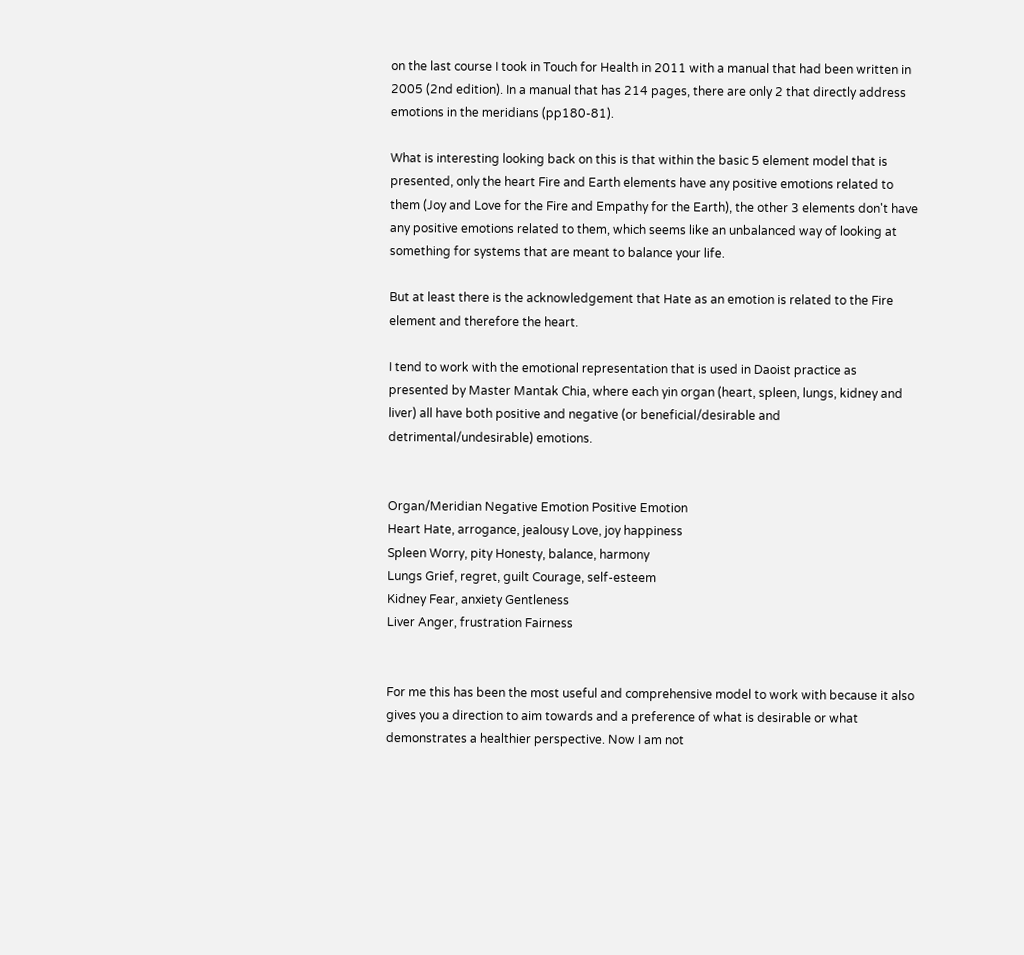on the last course I took in Touch for Health in 2011 with a manual that had been written in 2005 (2nd edition). In a manual that has 214 pages, there are only 2 that directly address emotions in the meridians (pp180-81).

What is interesting looking back on this is that within the basic 5 element model that is presented, only the heart Fire and Earth elements have any positive emotions related to them (Joy and Love for the Fire and Empathy for the Earth), the other 3 elements don't have any positive emotions related to them, which seems like an unbalanced way of looking at something for systems that are meant to balance your life.

But at least there is the acknowledgement that Hate as an emotion is related to the Fire element and therefore the heart.

I tend to work with the emotional representation that is used in Daoist practice as presented by Master Mantak Chia, where each yin organ (heart, spleen, lungs, kidney and liver) all have both positive and negative (or beneficial/desirable and detrimental/undesirable) emotions.


Organ/Meridian Negative Emotion Positive Emotion
Heart Hate, arrogance, jealousy Love, joy happiness
Spleen Worry, pity Honesty, balance, harmony
Lungs Grief, regret, guilt Courage, self-esteem
Kidney Fear, anxiety Gentleness
Liver Anger, frustration Fairness


For me this has been the most useful and comprehensive model to work with because it also gives you a direction to aim towards and a preference of what is desirable or what demonstrates a healthier perspective. Now I am not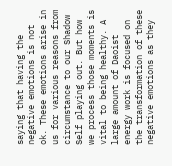saying that having the negative emotions is not ok. These emotions arise in us for various reasons from circumstance to our Shadow Self playing out. But how we process those moments is vital to being healthy. A large amount of Daoist energy work is focused on the transformation of these negative emotions as they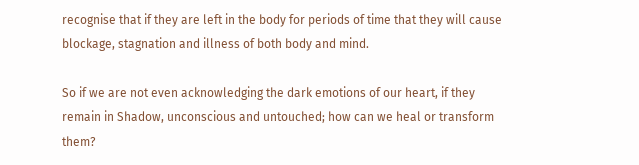recognise that if they are left in the body for periods of time that they will cause blockage, stagnation and illness of both body and mind.

So if we are not even acknowledging the dark emotions of our heart, if they remain in Shadow, unconscious and untouched; how can we heal or transform them?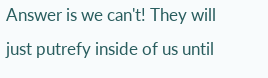Answer is we can't! They will just putrefy inside of us until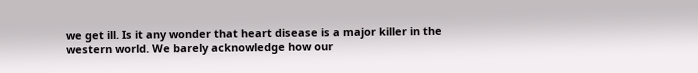we get ill. Is it any wonder that heart disease is a major killer in the western world. We barely acknowledge how our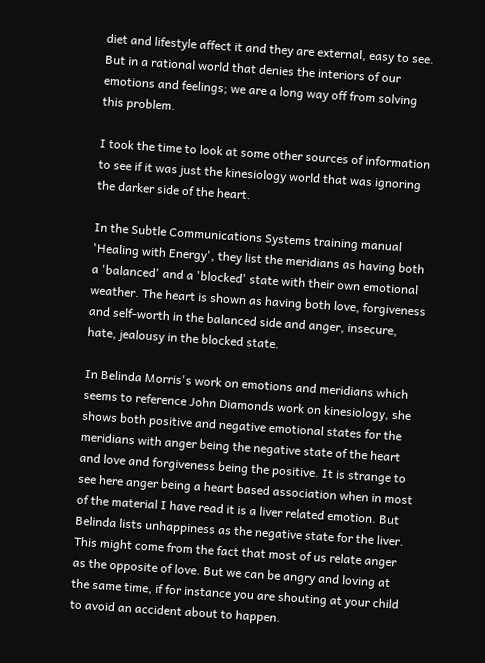diet and lifestyle affect it and they are external, easy to see. But in a rational world that denies the interiors of our emotions and feelings; we are a long way off from solving this problem.

I took the time to look at some other sources of information to see if it was just the kinesiology world that was ignoring the darker side of the heart.

In the Subtle Communications Systems training manual 'Healing with Energy', they list the meridians as having both a 'balanced' and a 'blocked' state with their own emotional weather. The heart is shown as having both love, forgiveness and self-worth in the balanced side and anger, insecure, hate, jealousy in the blocked state.

In Belinda Morris's work on emotions and meridians which seems to reference John Diamonds work on kinesiology, she shows both positive and negative emotional states for the meridians with anger being the negative state of the heart and love and forgiveness being the positive. It is strange to see here anger being a heart based association when in most of the material I have read it is a liver related emotion. But Belinda lists unhappiness as the negative state for the liver. This might come from the fact that most of us relate anger as the opposite of love. But we can be angry and loving at the same time, if for instance you are shouting at your child to avoid an accident about to happen.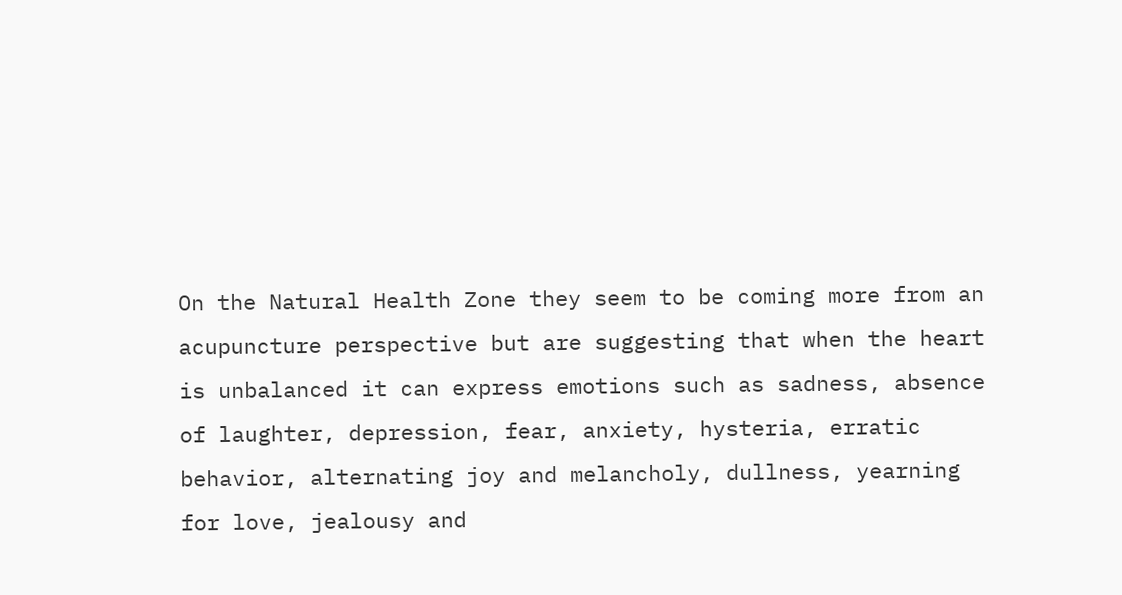On the Natural Health Zone they seem to be coming more from an acupuncture perspective but are suggesting that when the heart is unbalanced it can express emotions such as sadness, absence of laughter, depression, fear, anxiety, hysteria, erratic behavior, alternating joy and melancholy, dullness, yearning for love, jealousy and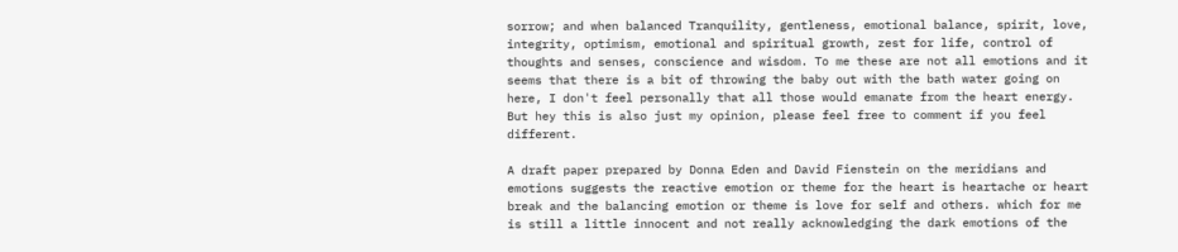sorrow; and when balanced Tranquility, gentleness, emotional balance, spirit, love, integrity, optimism, emotional and spiritual growth, zest for life, control of thoughts and senses, conscience and wisdom. To me these are not all emotions and it seems that there is a bit of throwing the baby out with the bath water going on here, I don't feel personally that all those would emanate from the heart energy. But hey this is also just my opinion, please feel free to comment if you feel different.

A draft paper prepared by Donna Eden and David Fienstein on the meridians and emotions suggests the reactive emotion or theme for the heart is heartache or heart break and the balancing emotion or theme is love for self and others. which for me is still a little innocent and not really acknowledging the dark emotions of the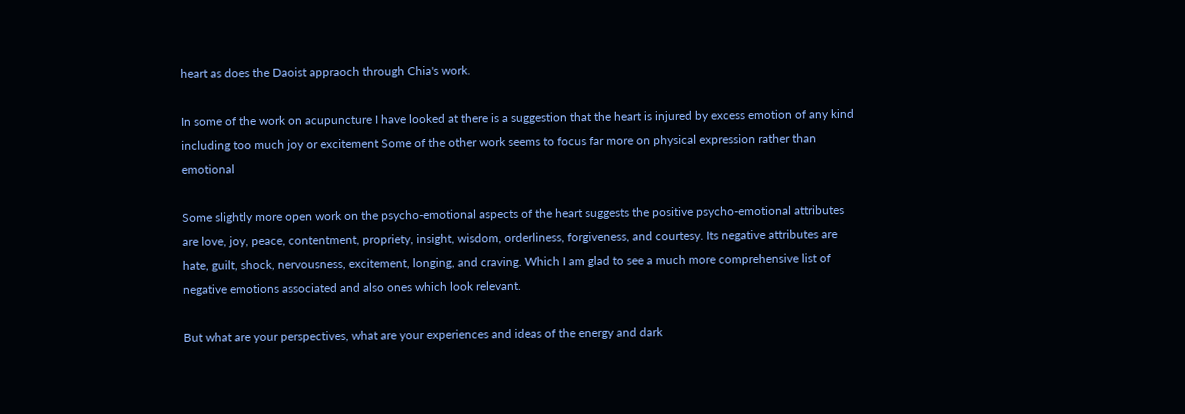heart as does the Daoist appraoch through Chia's work.

In some of the work on acupuncture I have looked at there is a suggestion that the heart is injured by excess emotion of any kind including too much joy or excitement Some of the other work seems to focus far more on physical expression rather than emotional

Some slightly more open work on the psycho-emotional aspects of the heart suggests the positive psycho-emotional attributes are love, joy, peace, contentment, propriety, insight, wisdom, orderliness, forgiveness, and courtesy. Its negative attributes are hate, guilt, shock, nervousness, excitement, longing, and craving. Which I am glad to see a much more comprehensive list of negative emotions associated and also ones which look relevant.

But what are your perspectives, what are your experiences and ideas of the energy and dark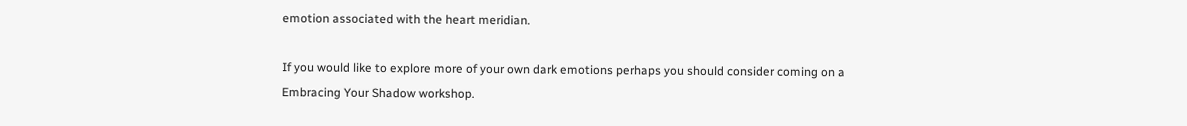emotion associated with the heart meridian.

If you would like to explore more of your own dark emotions perhaps you should consider coming on a Embracing Your Shadow workshop.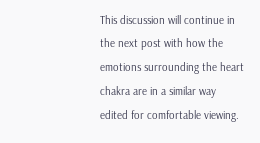This discussion will continue in the next post with how the emotions surrounding the heart chakra are in a similar way edited for comfortable viewing.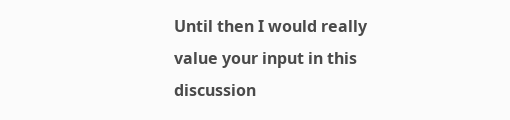Until then I would really value your input in this discussion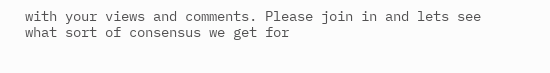with your views and comments. Please join in and lets see what sort of consensus we get for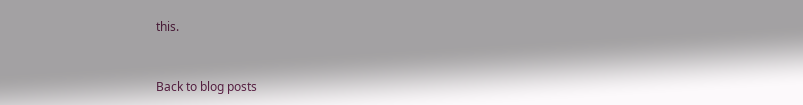this.



Back to blog posts